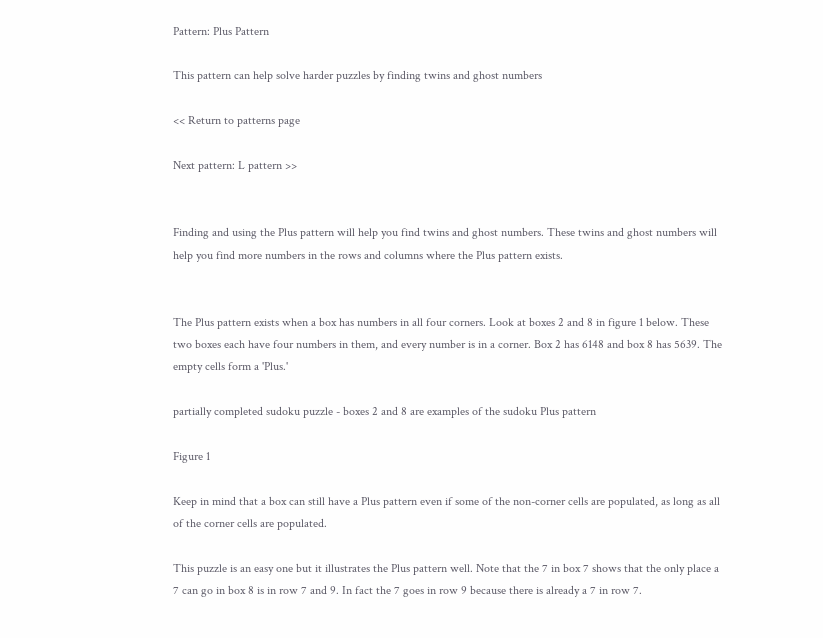Pattern: Plus Pattern

This pattern can help solve harder puzzles by finding twins and ghost numbers

<< Return to patterns page

Next pattern: L pattern >>


Finding and using the Plus pattern will help you find twins and ghost numbers. These twins and ghost numbers will help you find more numbers in the rows and columns where the Plus pattern exists.


The Plus pattern exists when a box has numbers in all four corners. Look at boxes 2 and 8 in figure 1 below. These two boxes each have four numbers in them, and every number is in a corner. Box 2 has 6148 and box 8 has 5639. The empty cells form a 'Plus.'

partially completed sudoku puzzle - boxes 2 and 8 are examples of the sudoku Plus pattern

Figure 1

Keep in mind that a box can still have a Plus pattern even if some of the non-corner cells are populated, as long as all of the corner cells are populated.

This puzzle is an easy one but it illustrates the Plus pattern well. Note that the 7 in box 7 shows that the only place a 7 can go in box 8 is in row 7 and 9. In fact the 7 goes in row 9 because there is already a 7 in row 7.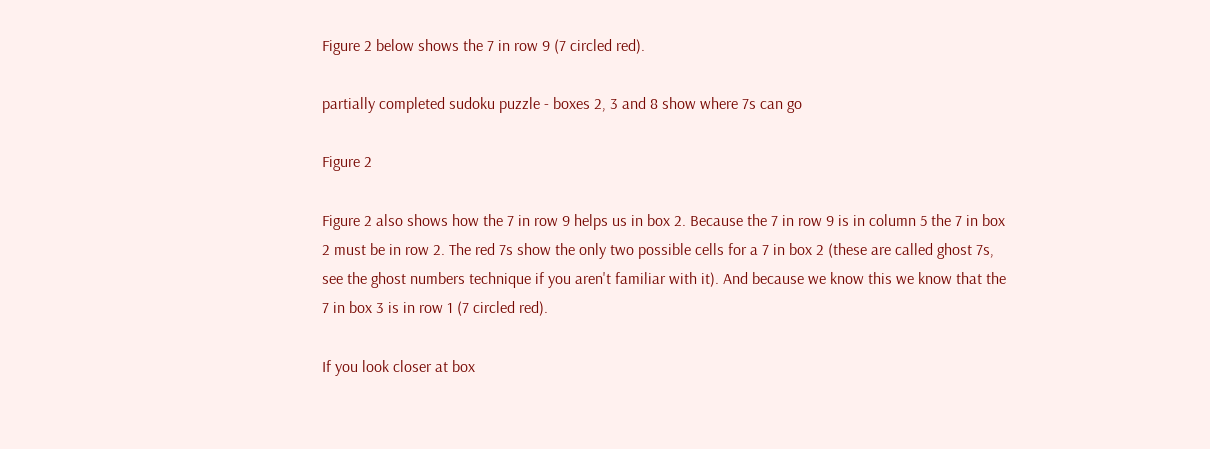Figure 2 below shows the 7 in row 9 (7 circled red).

partially completed sudoku puzzle - boxes 2, 3 and 8 show where 7s can go

Figure 2

Figure 2 also shows how the 7 in row 9 helps us in box 2. Because the 7 in row 9 is in column 5 the 7 in box 2 must be in row 2. The red 7s show the only two possible cells for a 7 in box 2 (these are called ghost 7s, see the ghost numbers technique if you aren't familiar with it). And because we know this we know that the 7 in box 3 is in row 1 (7 circled red).

If you look closer at box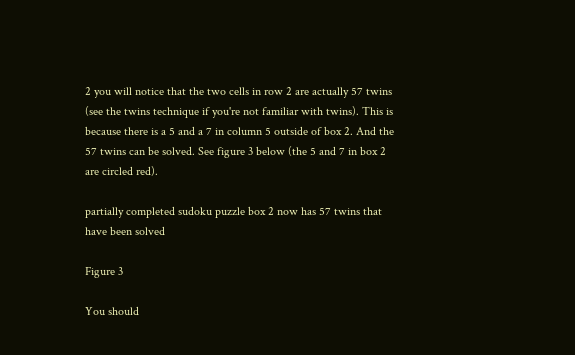2 you will notice that the two cells in row 2 are actually 57 twins (see the twins technique if you're not familiar with twins). This is because there is a 5 and a 7 in column 5 outside of box 2. And the 57 twins can be solved. See figure 3 below (the 5 and 7 in box 2 are circled red).

partially completed sudoku puzzle box 2 now has 57 twins that have been solved

Figure 3

You should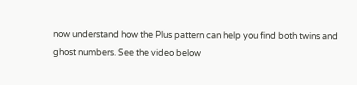now understand how the Plus pattern can help you find both twins and ghost numbers. See the video below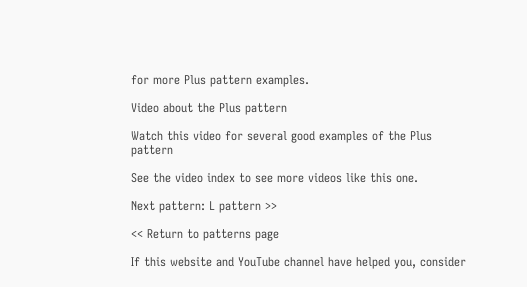for more Plus pattern examples.

Video about the Plus pattern

Watch this video for several good examples of the Plus pattern

See the video index to see more videos like this one.

Next pattern: L pattern >>

<< Return to patterns page

If this website and YouTube channel have helped you, consider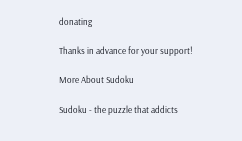donating

Thanks in advance for your support!

More About Sudoku

Sudoku - the puzzle that addicts